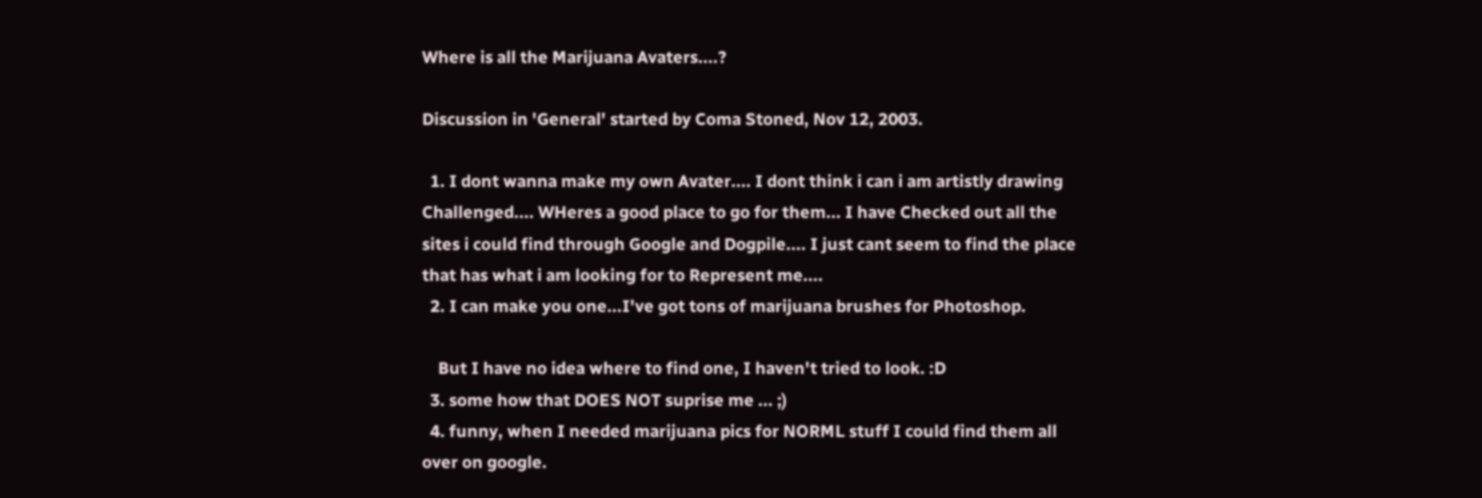Where is all the Marijuana Avaters....?

Discussion in 'General' started by Coma Stoned, Nov 12, 2003.

  1. I dont wanna make my own Avater.... I dont think i can i am artistly drawing Challenged.... WHeres a good place to go for them... I have Checked out all the sites i could find through Google and Dogpile.... I just cant seem to find the place that has what i am looking for to Represent me....
  2. I can make you one...I've got tons of marijuana brushes for Photoshop.

    But I have no idea where to find one, I haven't tried to look. :D
  3. some how that DOES NOT suprise me ... ;)
  4. funny, when I needed marijuana pics for NORML stuff I could find them all over on google.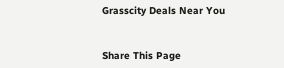Grasscity Deals Near You


Share This Page